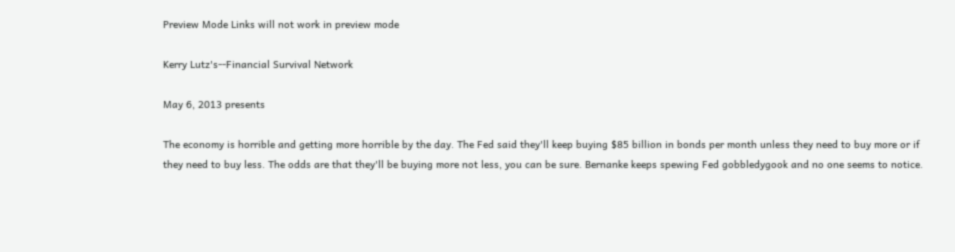Preview Mode Links will not work in preview mode

Kerry Lutz's--Financial Survival Network

May 6, 2013 presents

The economy is horrible and getting more horrible by the day. The Fed said they'll keep buying $85 billion in bonds per month unless they need to buy more or if they need to buy less. The odds are that they'll be buying more not less, you can be sure. Bernanke keeps spewing Fed gobbledygook and no one seems to notice.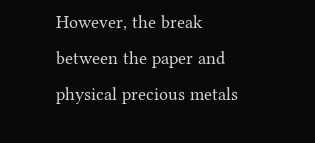However, the break between the paper and physical precious metals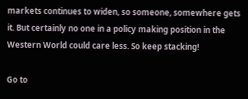markets continues to widen, so someone, somewhere gets it. But certainly no one in a policy making position in the Western World could care less. So keep stacking!

Go to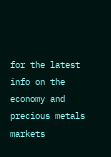for the latest info on the economy and precious metals markets